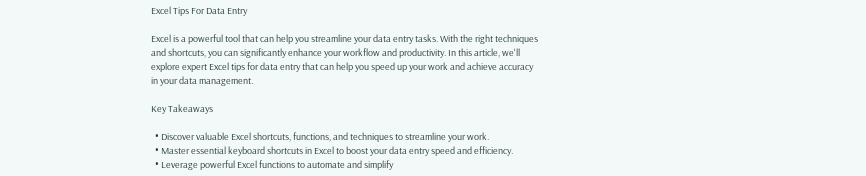Excel Tips For Data Entry

Excel is a powerful tool that can help you streamline your data entry tasks. With the right techniques and shortcuts, you can significantly enhance your workflow and productivity. In this article, we'll explore expert Excel tips for data entry that can help you speed up your work and achieve accuracy in your data management.

Key Takeaways

  • Discover valuable Excel shortcuts, functions, and techniques to streamline your work.
  • Master essential keyboard shortcuts in Excel to boost your data entry speed and efficiency.
  • Leverage powerful Excel functions to automate and simplify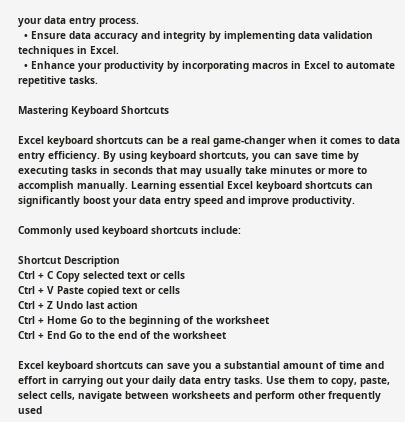your data entry process.
  • Ensure data accuracy and integrity by implementing data validation techniques in Excel.
  • Enhance your productivity by incorporating macros in Excel to automate repetitive tasks.

Mastering Keyboard Shortcuts

Excel keyboard shortcuts can be a real game-changer when it comes to data entry efficiency. By using keyboard shortcuts, you can save time by executing tasks in seconds that may usually take minutes or more to accomplish manually. Learning essential Excel keyboard shortcuts can significantly boost your data entry speed and improve productivity.

Commonly used keyboard shortcuts include:

Shortcut Description
Ctrl + C Copy selected text or cells
Ctrl + V Paste copied text or cells
Ctrl + Z Undo last action
Ctrl + Home Go to the beginning of the worksheet
Ctrl + End Go to the end of the worksheet

Excel keyboard shortcuts can save you a substantial amount of time and effort in carrying out your daily data entry tasks. Use them to copy, paste, select cells, navigate between worksheets and perform other frequently used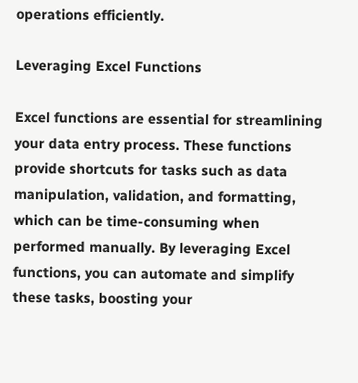operations efficiently.

Leveraging Excel Functions

Excel functions are essential for streamlining your data entry process. These functions provide shortcuts for tasks such as data manipulation, validation, and formatting, which can be time-consuming when performed manually. By leveraging Excel functions, you can automate and simplify these tasks, boosting your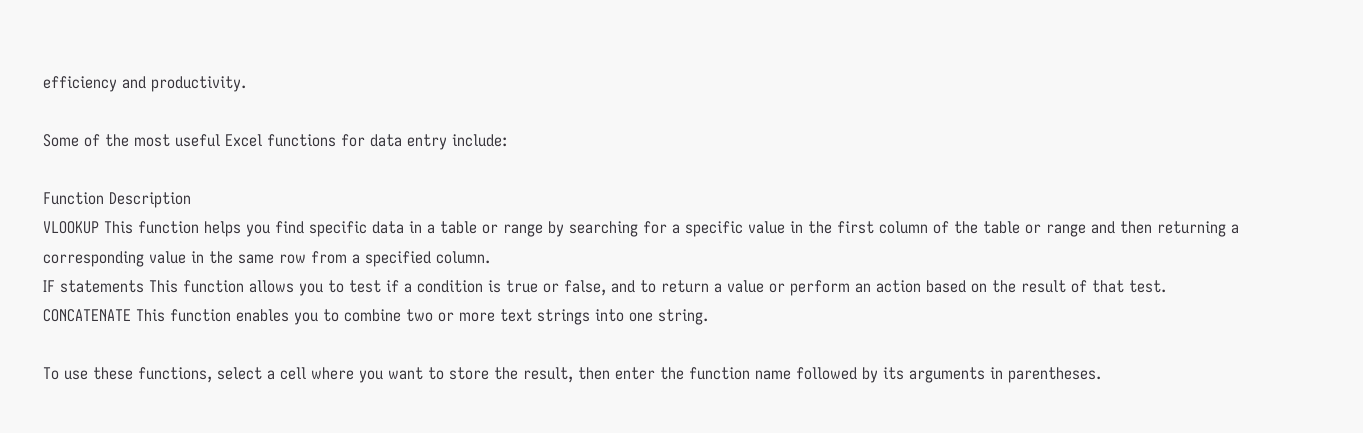efficiency and productivity.

Some of the most useful Excel functions for data entry include:

Function Description
VLOOKUP This function helps you find specific data in a table or range by searching for a specific value in the first column of the table or range and then returning a corresponding value in the same row from a specified column.
IF statements This function allows you to test if a condition is true or false, and to return a value or perform an action based on the result of that test.
CONCATENATE This function enables you to combine two or more text strings into one string.

To use these functions, select a cell where you want to store the result, then enter the function name followed by its arguments in parentheses.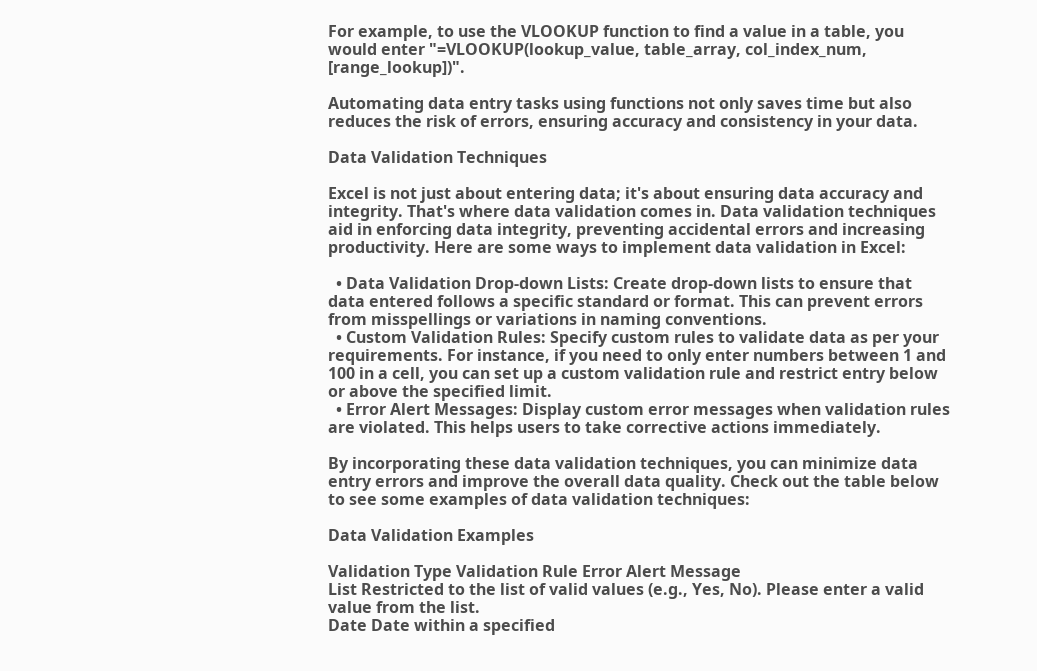For example, to use the VLOOKUP function to find a value in a table, you would enter "=VLOOKUP(lookup_value, table_array, col_index_num, [range_lookup])".

Automating data entry tasks using functions not only saves time but also reduces the risk of errors, ensuring accuracy and consistency in your data.

Data Validation Techniques

Excel is not just about entering data; it's about ensuring data accuracy and integrity. That's where data validation comes in. Data validation techniques aid in enforcing data integrity, preventing accidental errors and increasing productivity. Here are some ways to implement data validation in Excel:

  • Data Validation Drop-down Lists: Create drop-down lists to ensure that data entered follows a specific standard or format. This can prevent errors from misspellings or variations in naming conventions.
  • Custom Validation Rules: Specify custom rules to validate data as per your requirements. For instance, if you need to only enter numbers between 1 and 100 in a cell, you can set up a custom validation rule and restrict entry below or above the specified limit.
  • Error Alert Messages: Display custom error messages when validation rules are violated. This helps users to take corrective actions immediately.

By incorporating these data validation techniques, you can minimize data entry errors and improve the overall data quality. Check out the table below to see some examples of data validation techniques:

Data Validation Examples

Validation Type Validation Rule Error Alert Message
List Restricted to the list of valid values (e.g., Yes, No). Please enter a valid value from the list.
Date Date within a specified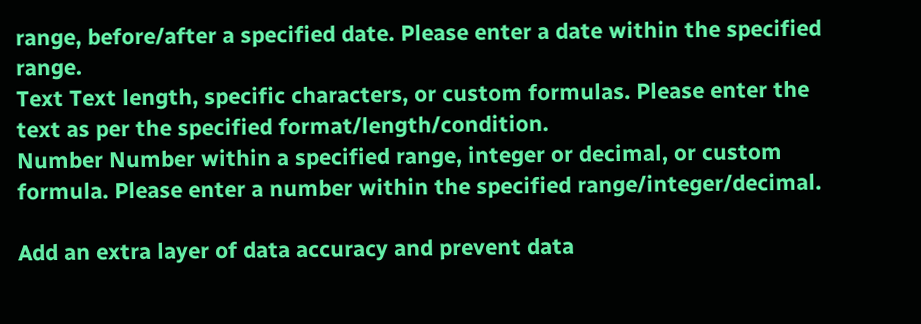range, before/after a specified date. Please enter a date within the specified range.
Text Text length, specific characters, or custom formulas. Please enter the text as per the specified format/length/condition.
Number Number within a specified range, integer or decimal, or custom formula. Please enter a number within the specified range/integer/decimal.

Add an extra layer of data accuracy and prevent data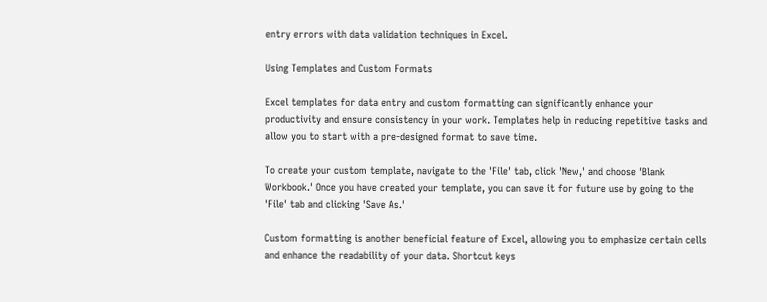entry errors with data validation techniques in Excel.

Using Templates and Custom Formats

Excel templates for data entry and custom formatting can significantly enhance your productivity and ensure consistency in your work. Templates help in reducing repetitive tasks and allow you to start with a pre-designed format to save time.

To create your custom template, navigate to the 'File' tab, click 'New,' and choose 'Blank Workbook.' Once you have created your template, you can save it for future use by going to the 'File' tab and clicking 'Save As.'

Custom formatting is another beneficial feature of Excel, allowing you to emphasize certain cells and enhance the readability of your data. Shortcut keys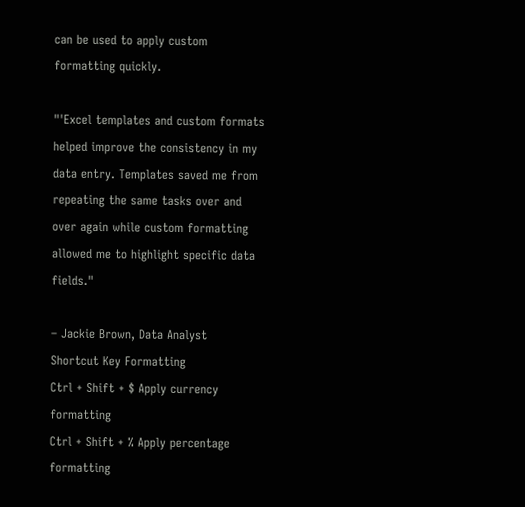can be used to apply custom formatting quickly.

"'Excel templates and custom formats helped improve the consistency in my data entry. Templates saved me from repeating the same tasks over and over again while custom formatting allowed me to highlight specific data fields."

– Jackie Brown, Data Analyst
Shortcut Key Formatting
Ctrl + Shift + $ Apply currency formatting
Ctrl + Shift + % Apply percentage formatting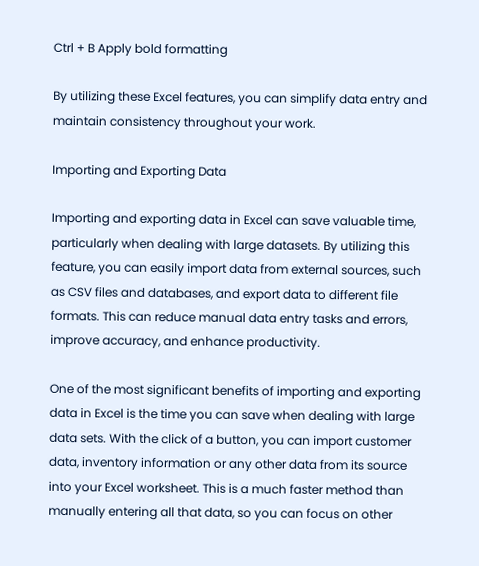Ctrl + B Apply bold formatting

By utilizing these Excel features, you can simplify data entry and maintain consistency throughout your work.

Importing and Exporting Data

Importing and exporting data in Excel can save valuable time, particularly when dealing with large datasets. By utilizing this feature, you can easily import data from external sources, such as CSV files and databases, and export data to different file formats. This can reduce manual data entry tasks and errors, improve accuracy, and enhance productivity.

One of the most significant benefits of importing and exporting data in Excel is the time you can save when dealing with large data sets. With the click of a button, you can import customer data, inventory information or any other data from its source into your Excel worksheet. This is a much faster method than manually entering all that data, so you can focus on other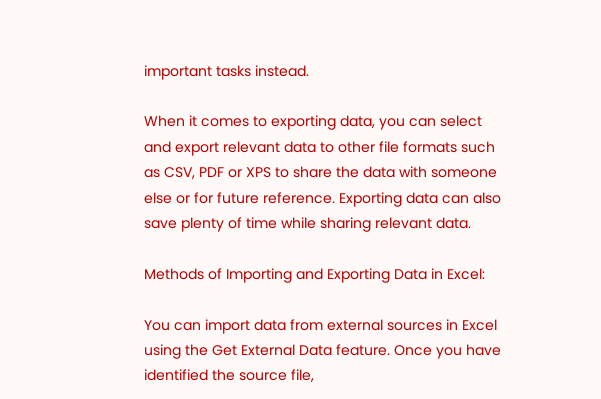important tasks instead.

When it comes to exporting data, you can select and export relevant data to other file formats such as CSV, PDF or XPS to share the data with someone else or for future reference. Exporting data can also save plenty of time while sharing relevant data.

Methods of Importing and Exporting Data in Excel:

You can import data from external sources in Excel using the Get External Data feature. Once you have identified the source file,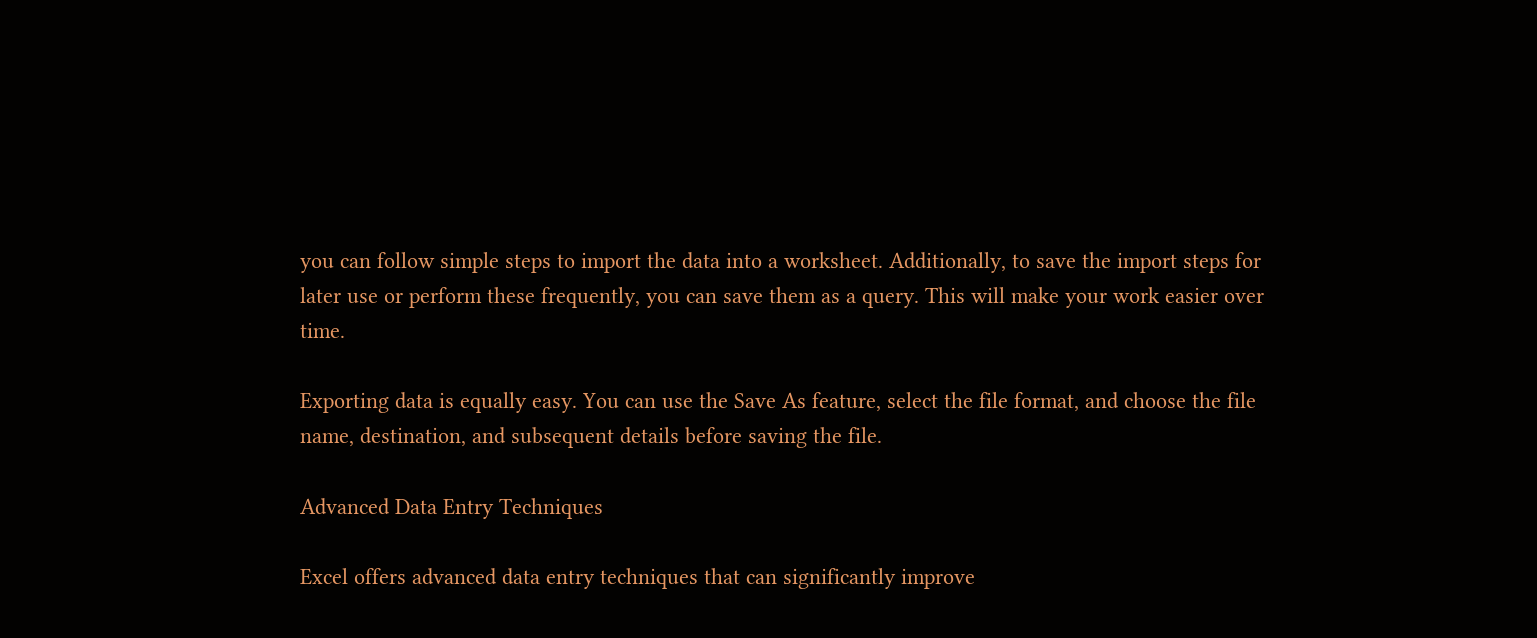you can follow simple steps to import the data into a worksheet. Additionally, to save the import steps for later use or perform these frequently, you can save them as a query. This will make your work easier over time.

Exporting data is equally easy. You can use the Save As feature, select the file format, and choose the file name, destination, and subsequent details before saving the file.

Advanced Data Entry Techniques

Excel offers advanced data entry techniques that can significantly improve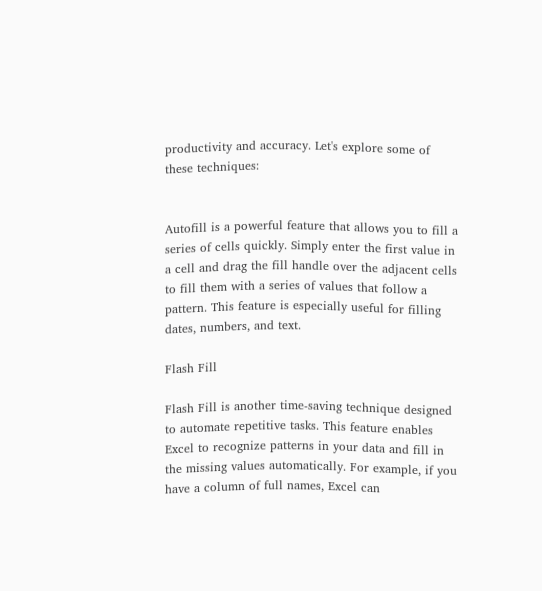productivity and accuracy. Let's explore some of these techniques:


Autofill is a powerful feature that allows you to fill a series of cells quickly. Simply enter the first value in a cell and drag the fill handle over the adjacent cells to fill them with a series of values that follow a pattern. This feature is especially useful for filling dates, numbers, and text.

Flash Fill

Flash Fill is another time-saving technique designed to automate repetitive tasks. This feature enables Excel to recognize patterns in your data and fill in the missing values automatically. For example, if you have a column of full names, Excel can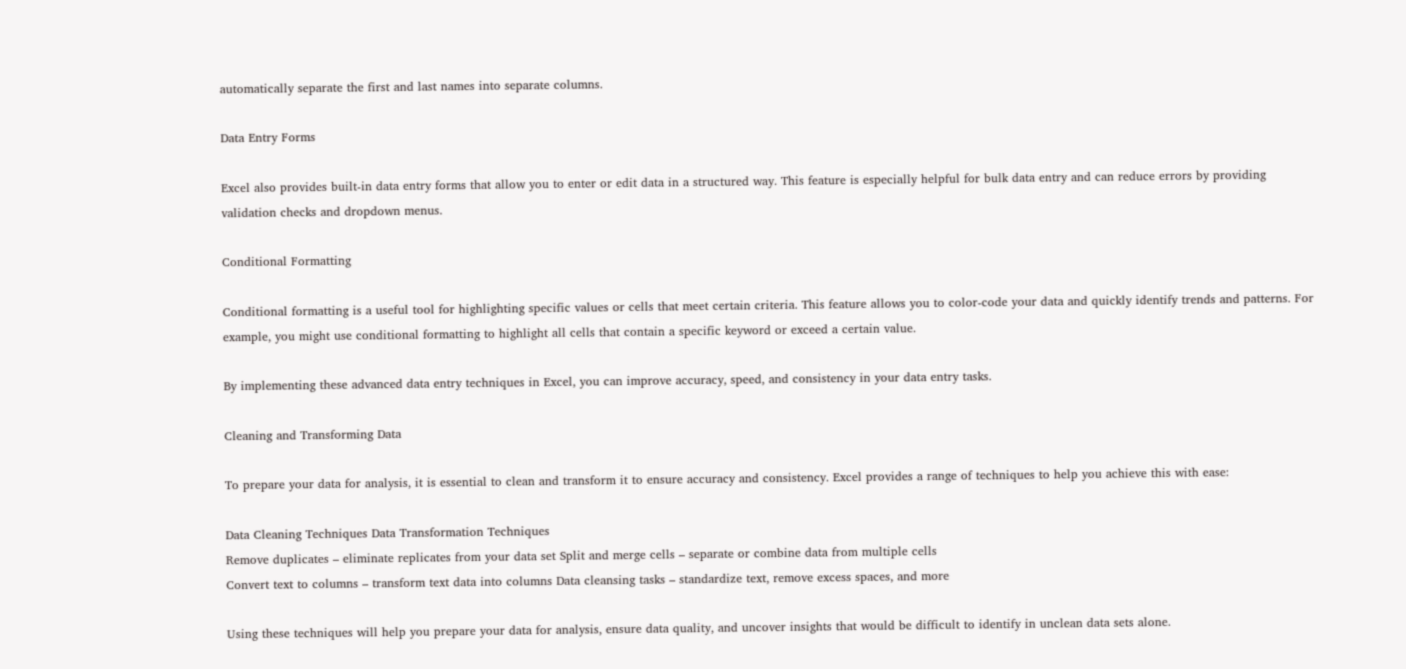automatically separate the first and last names into separate columns.

Data Entry Forms

Excel also provides built-in data entry forms that allow you to enter or edit data in a structured way. This feature is especially helpful for bulk data entry and can reduce errors by providing validation checks and dropdown menus.

Conditional Formatting

Conditional formatting is a useful tool for highlighting specific values or cells that meet certain criteria. This feature allows you to color-code your data and quickly identify trends and patterns. For example, you might use conditional formatting to highlight all cells that contain a specific keyword or exceed a certain value.

By implementing these advanced data entry techniques in Excel, you can improve accuracy, speed, and consistency in your data entry tasks.

Cleaning and Transforming Data

To prepare your data for analysis, it is essential to clean and transform it to ensure accuracy and consistency. Excel provides a range of techniques to help you achieve this with ease:

Data Cleaning Techniques Data Transformation Techniques
Remove duplicates – eliminate replicates from your data set Split and merge cells – separate or combine data from multiple cells
Convert text to columns – transform text data into columns Data cleansing tasks – standardize text, remove excess spaces, and more

Using these techniques will help you prepare your data for analysis, ensure data quality, and uncover insights that would be difficult to identify in unclean data sets alone.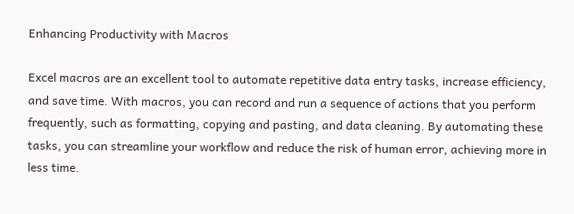Enhancing Productivity with Macros

Excel macros are an excellent tool to automate repetitive data entry tasks, increase efficiency, and save time. With macros, you can record and run a sequence of actions that you perform frequently, such as formatting, copying and pasting, and data cleaning. By automating these tasks, you can streamline your workflow and reduce the risk of human error, achieving more in less time.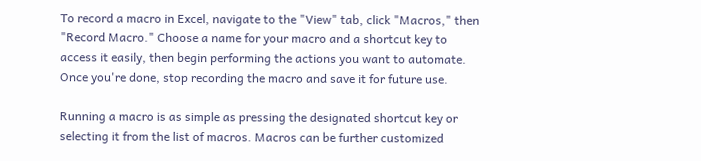To record a macro in Excel, navigate to the "View" tab, click "Macros," then "Record Macro." Choose a name for your macro and a shortcut key to access it easily, then begin performing the actions you want to automate. Once you're done, stop recording the macro and save it for future use.

Running a macro is as simple as pressing the designated shortcut key or selecting it from the list of macros. Macros can be further customized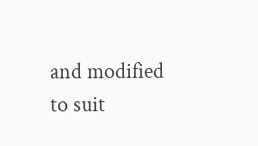and modified to suit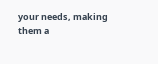your needs, making them a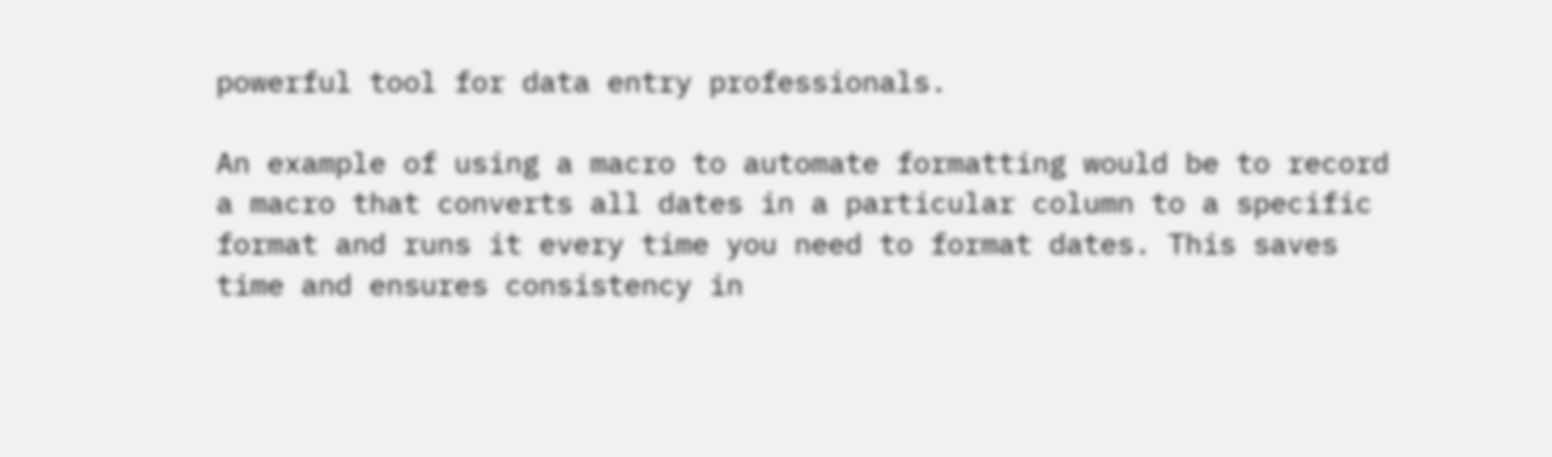powerful tool for data entry professionals.

An example of using a macro to automate formatting would be to record a macro that converts all dates in a particular column to a specific format and runs it every time you need to format dates. This saves time and ensures consistency in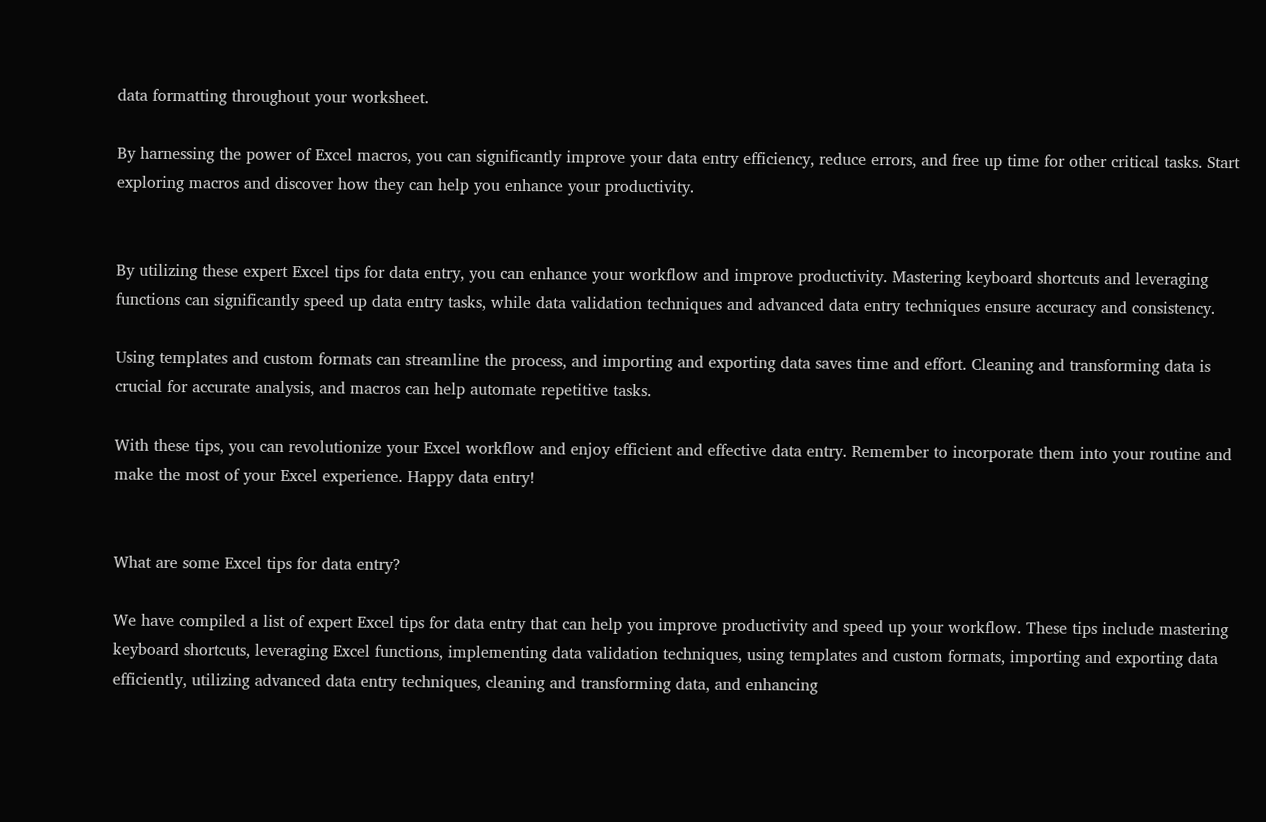data formatting throughout your worksheet.

By harnessing the power of Excel macros, you can significantly improve your data entry efficiency, reduce errors, and free up time for other critical tasks. Start exploring macros and discover how they can help you enhance your productivity.


By utilizing these expert Excel tips for data entry, you can enhance your workflow and improve productivity. Mastering keyboard shortcuts and leveraging functions can significantly speed up data entry tasks, while data validation techniques and advanced data entry techniques ensure accuracy and consistency.

Using templates and custom formats can streamline the process, and importing and exporting data saves time and effort. Cleaning and transforming data is crucial for accurate analysis, and macros can help automate repetitive tasks.

With these tips, you can revolutionize your Excel workflow and enjoy efficient and effective data entry. Remember to incorporate them into your routine and make the most of your Excel experience. Happy data entry!


What are some Excel tips for data entry?

We have compiled a list of expert Excel tips for data entry that can help you improve productivity and speed up your workflow. These tips include mastering keyboard shortcuts, leveraging Excel functions, implementing data validation techniques, using templates and custom formats, importing and exporting data efficiently, utilizing advanced data entry techniques, cleaning and transforming data, and enhancing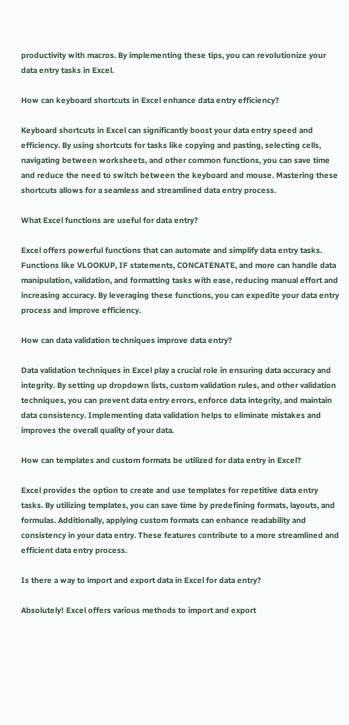productivity with macros. By implementing these tips, you can revolutionize your data entry tasks in Excel.

How can keyboard shortcuts in Excel enhance data entry efficiency?

Keyboard shortcuts in Excel can significantly boost your data entry speed and efficiency. By using shortcuts for tasks like copying and pasting, selecting cells, navigating between worksheets, and other common functions, you can save time and reduce the need to switch between the keyboard and mouse. Mastering these shortcuts allows for a seamless and streamlined data entry process.

What Excel functions are useful for data entry?

Excel offers powerful functions that can automate and simplify data entry tasks. Functions like VLOOKUP, IF statements, CONCATENATE, and more can handle data manipulation, validation, and formatting tasks with ease, reducing manual effort and increasing accuracy. By leveraging these functions, you can expedite your data entry process and improve efficiency.

How can data validation techniques improve data entry?

Data validation techniques in Excel play a crucial role in ensuring data accuracy and integrity. By setting up dropdown lists, custom validation rules, and other validation techniques, you can prevent data entry errors, enforce data integrity, and maintain data consistency. Implementing data validation helps to eliminate mistakes and improves the overall quality of your data.

How can templates and custom formats be utilized for data entry in Excel?

Excel provides the option to create and use templates for repetitive data entry tasks. By utilizing templates, you can save time by predefining formats, layouts, and formulas. Additionally, applying custom formats can enhance readability and consistency in your data entry. These features contribute to a more streamlined and efficient data entry process.

Is there a way to import and export data in Excel for data entry?

Absolutely! Excel offers various methods to import and export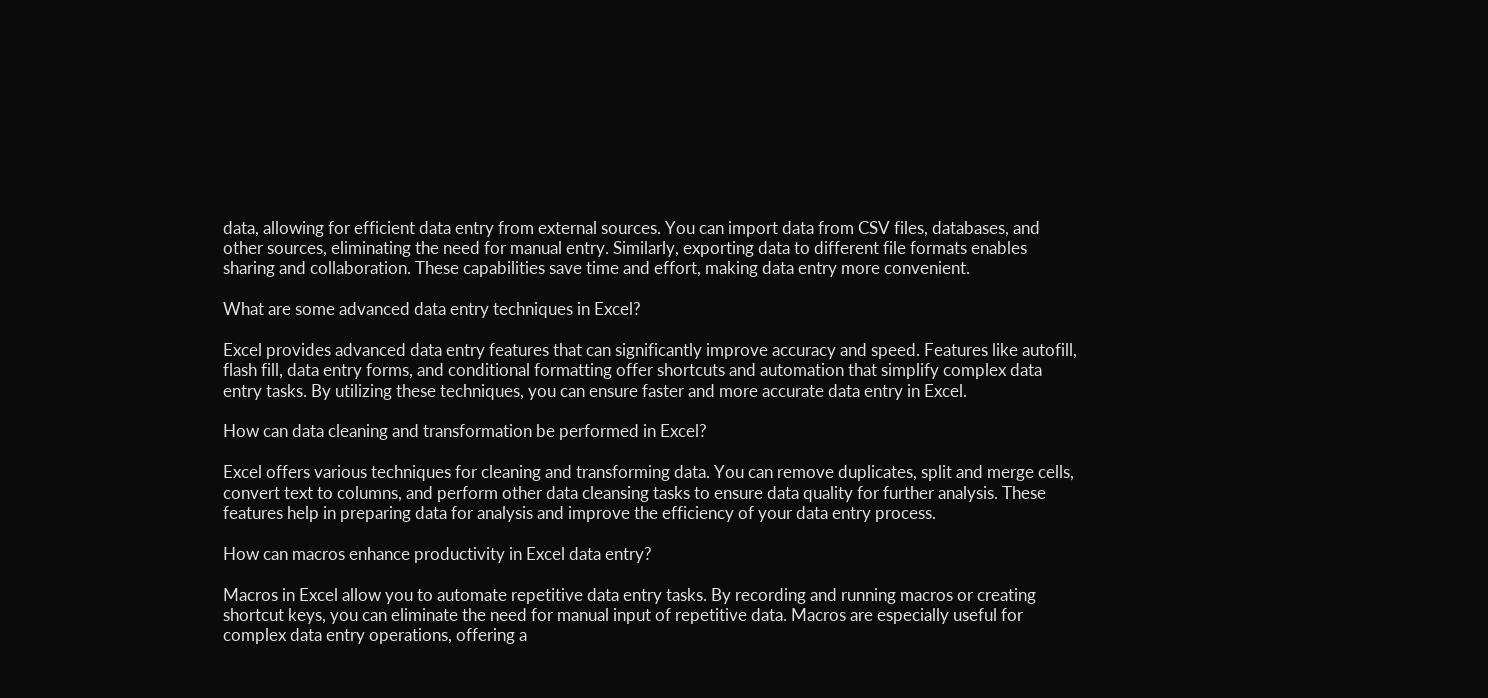data, allowing for efficient data entry from external sources. You can import data from CSV files, databases, and other sources, eliminating the need for manual entry. Similarly, exporting data to different file formats enables sharing and collaboration. These capabilities save time and effort, making data entry more convenient.

What are some advanced data entry techniques in Excel?

Excel provides advanced data entry features that can significantly improve accuracy and speed. Features like autofill, flash fill, data entry forms, and conditional formatting offer shortcuts and automation that simplify complex data entry tasks. By utilizing these techniques, you can ensure faster and more accurate data entry in Excel.

How can data cleaning and transformation be performed in Excel?

Excel offers various techniques for cleaning and transforming data. You can remove duplicates, split and merge cells, convert text to columns, and perform other data cleansing tasks to ensure data quality for further analysis. These features help in preparing data for analysis and improve the efficiency of your data entry process.

How can macros enhance productivity in Excel data entry?

Macros in Excel allow you to automate repetitive data entry tasks. By recording and running macros or creating shortcut keys, you can eliminate the need for manual input of repetitive data. Macros are especially useful for complex data entry operations, offering a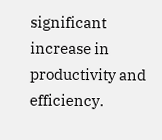significant increase in productivity and efficiency.